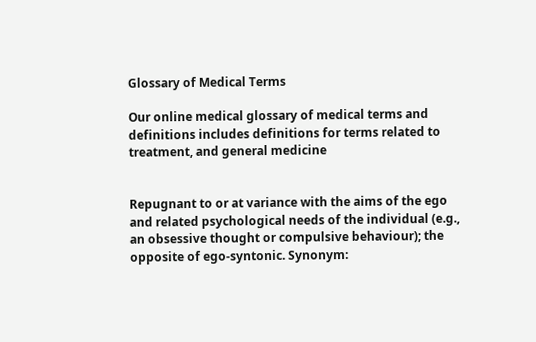Glossary of Medical Terms

Our online medical glossary of medical terms and definitions includes definitions for terms related to treatment, and general medicine


Repugnant to or at variance with the aims of the ego and related psychological needs of the individual (e.g., an obsessive thought or compulsive behaviour); the opposite of ego-syntonic. Synonym: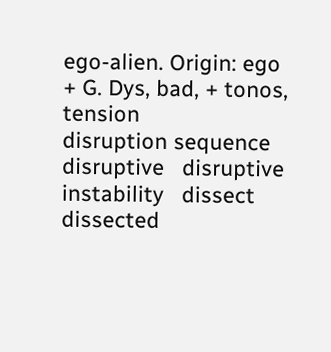ego-alien. Origin: ego + G. Dys, bad, + tonos, tension
disruption sequence   disruptive   disruptive instability   dissect   dissected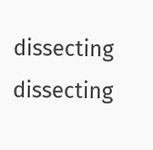dissecting   dissecting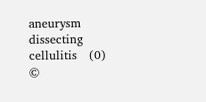aneurysm   dissecting cellulitis   (0)
©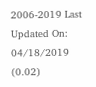2006-2019 Last Updated On: 04/18/2019 (0.02)